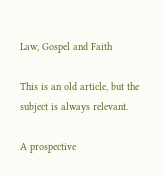Law, Gospel and Faith

This is an old article, but the subject is always relevant.

A prospective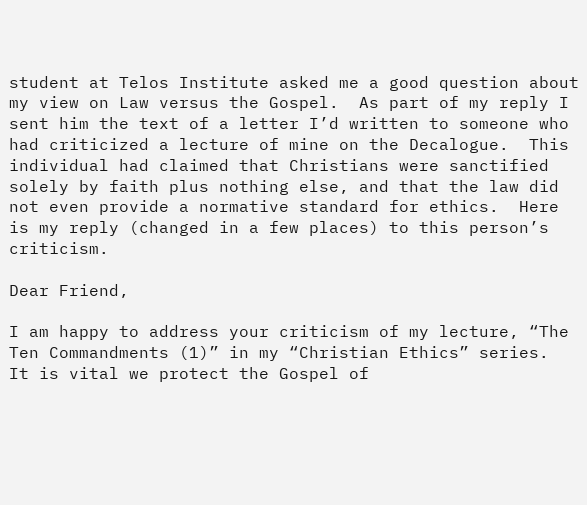student at Telos Institute asked me a good question about my view on Law versus the Gospel.  As part of my reply I sent him the text of a letter I’d written to someone who had criticized a lecture of mine on the Decalogue.  This individual had claimed that Christians were sanctified solely by faith plus nothing else, and that the law did not even provide a normative standard for ethics.  Here is my reply (changed in a few places) to this person’s criticism.

Dear Friend,

I am happy to address your criticism of my lecture, “The Ten Commandments (1)” in my “Christian Ethics” series.  It is vital we protect the Gospel of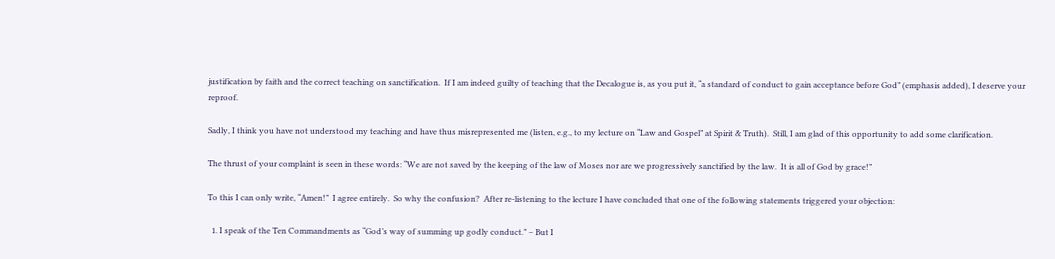justification by faith and the correct teaching on sanctification.  If I am indeed guilty of teaching that the Decalogue is, as you put it, “a standard of conduct to gain acceptance before God” (emphasis added), I deserve your reproof.

Sadly, I think you have not understood my teaching and have thus misrepresented me (listen, e.g., to my lecture on “Law and Gospel” at Spirit & Truth).  Still, I am glad of this opportunity to add some clarification.

The thrust of your complaint is seen in these words: “We are not saved by the keeping of the law of Moses nor are we progressively sanctified by the law.  It is all of God by grace!”

To this I can only write, “Amen!”  I agree entirely.  So why the confusion?  After re-listening to the lecture I have concluded that one of the following statements triggered your objection:

  1. I speak of the Ten Commandments as “God’s way of summing up godly conduct.” – But I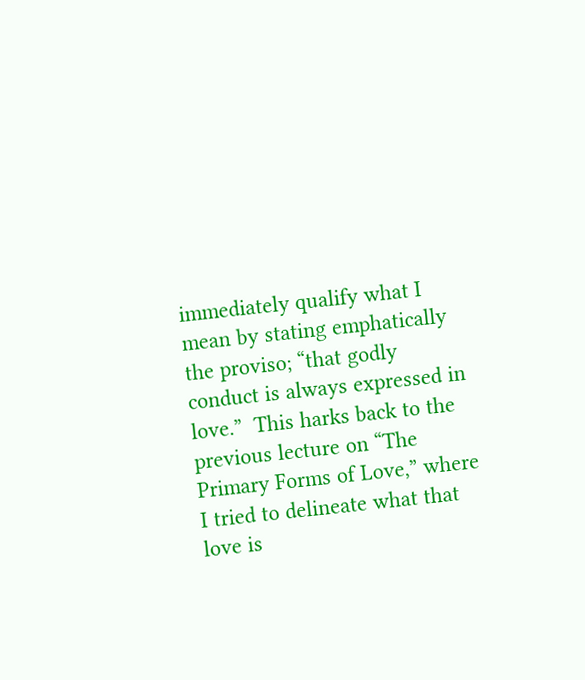immediately qualify what I mean by stating emphatically the proviso; “that godly conduct is always expressed in love.”  This harks back to the previous lecture on “The Primary Forms of Love,” where I tried to delineate what that love is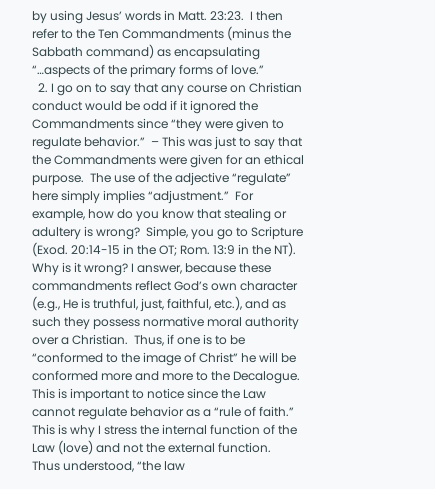by using Jesus’ words in Matt. 23:23.  I then refer to the Ten Commandments (minus the Sabbath command) as encapsulating “…aspects of the primary forms of love.”
  2. I go on to say that any course on Christian conduct would be odd if it ignored the Commandments since “they were given to regulate behavior.”  – This was just to say that the Commandments were given for an ethical purpose.  The use of the adjective “regulate” here simply implies “adjustment.”  For example, how do you know that stealing or adultery is wrong?  Simple, you go to Scripture (Exod. 20:14-15 in the OT; Rom. 13:9 in the NT).  Why is it wrong? I answer, because these commandments reflect God’s own character (e.g., He is truthful, just, faithful, etc.), and as such they possess normative moral authority over a Christian.  Thus, if one is to be “conformed to the image of Christ” he will be conformed more and more to the Decalogue.  This is important to notice since the Law cannot regulate behavior as a “rule of faith.”  This is why I stress the internal function of the Law (love) and not the external function.   Thus understood, “the law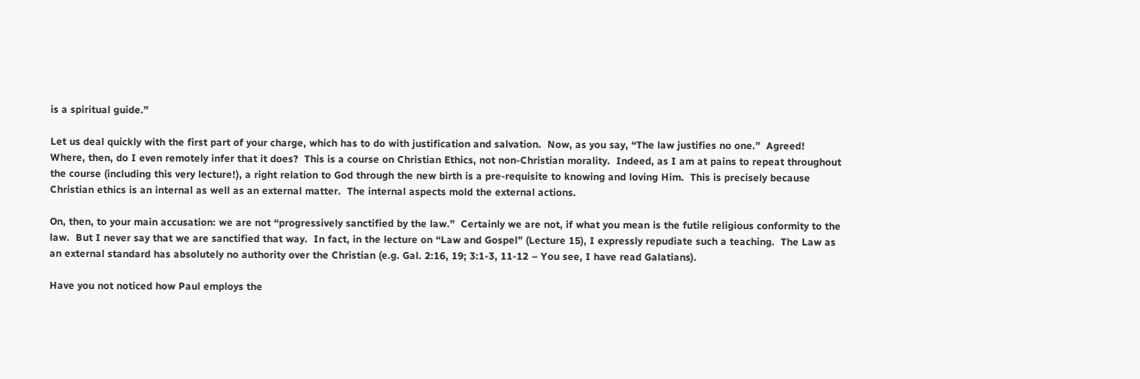is a spiritual guide.”

Let us deal quickly with the first part of your charge, which has to do with justification and salvation.  Now, as you say, “The law justifies no one.”  Agreed!  Where, then, do I even remotely infer that it does?  This is a course on Christian Ethics, not non-Christian morality.  Indeed, as I am at pains to repeat throughout the course (including this very lecture!), a right relation to God through the new birth is a pre-requisite to knowing and loving Him.  This is precisely because Christian ethics is an internal as well as an external matter.  The internal aspects mold the external actions.

On, then, to your main accusation: we are not “progressively sanctified by the law.”  Certainly we are not, if what you mean is the futile religious conformity to the law.  But I never say that we are sanctified that way.  In fact, in the lecture on “Law and Gospel” (Lecture 15), I expressly repudiate such a teaching.  The Law as an external standard has absolutely no authority over the Christian (e.g. Gal. 2:16, 19; 3:1-3, 11-12 – You see, I have read Galatians).

Have you not noticed how Paul employs the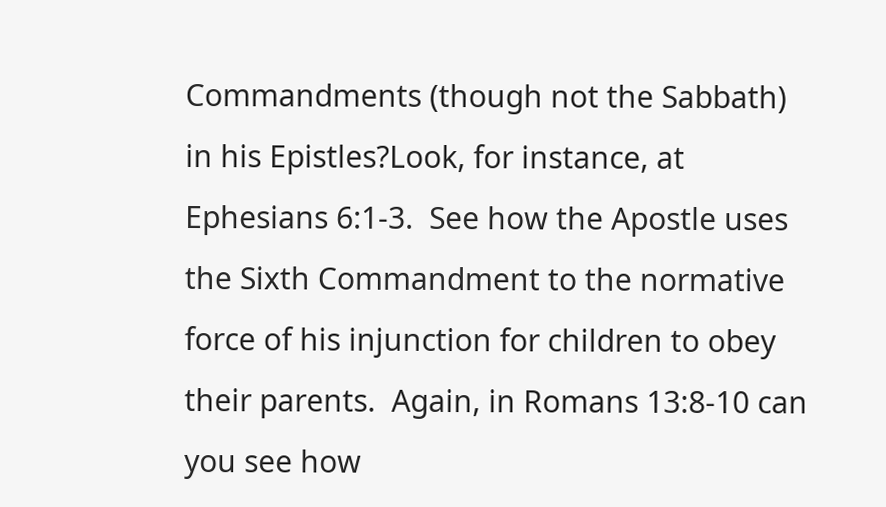Commandments (though not the Sabbath) in his Epistles?Look, for instance, at Ephesians 6:1-3.  See how the Apostle uses the Sixth Commandment to the normative force of his injunction for children to obey their parents.  Again, in Romans 13:8-10 can you see how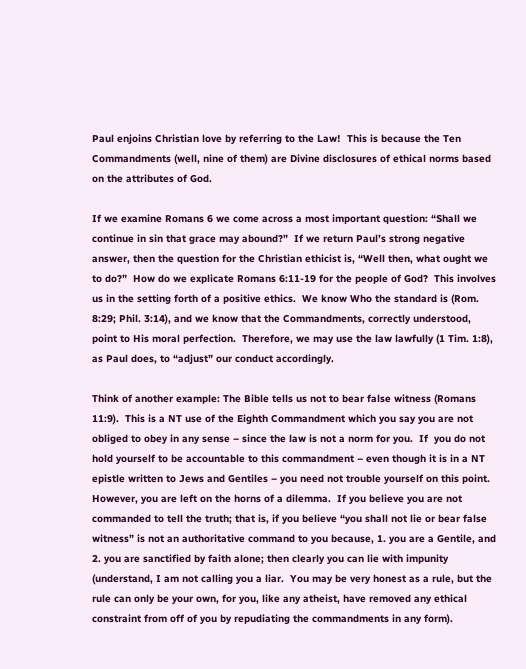Paul enjoins Christian love by referring to the Law!  This is because the Ten Commandments (well, nine of them) are Divine disclosures of ethical norms based on the attributes of God.

If we examine Romans 6 we come across a most important question: “Shall we continue in sin that grace may abound?”  If we return Paul’s strong negative answer, then the question for the Christian ethicist is, “Well then, what ought we to do?”  How do we explicate Romans 6:11-19 for the people of God?  This involves us in the setting forth of a positive ethics.  We know Who the standard is (Rom. 8:29; Phil. 3:14), and we know that the Commandments, correctly understood, point to His moral perfection.  Therefore, we may use the law lawfully (1 Tim. 1:8), as Paul does, to “adjust” our conduct accordingly.

Think of another example: The Bible tells us not to bear false witness (Romans 11:9).  This is a NT use of the Eighth Commandment which you say you are not obliged to obey in any sense – since the law is not a norm for you.  If  you do not hold yourself to be accountable to this commandment – even though it is in a NT epistle written to Jews and Gentiles – you need not trouble yourself on this point.  However, you are left on the horns of a dilemma.  If you believe you are not commanded to tell the truth; that is, if you believe “you shall not lie or bear false witness” is not an authoritative command to you because, 1. you are a Gentile, and 2. you are sanctified by faith alone; then clearly you can lie with impunity (understand, I am not calling you a liar.  You may be very honest as a rule, but the rule can only be your own, for you, like any atheist, have removed any ethical constraint from off of you by repudiating the commandments in any form).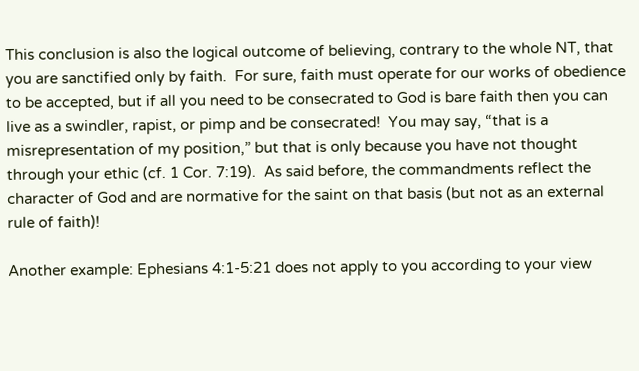This conclusion is also the logical outcome of believing, contrary to the whole NT, that you are sanctified only by faith.  For sure, faith must operate for our works of obedience to be accepted, but if all you need to be consecrated to God is bare faith then you can live as a swindler, rapist, or pimp and be consecrated!  You may say, “that is a misrepresentation of my position,” but that is only because you have not thought through your ethic (cf. 1 Cor. 7:19).  As said before, the commandments reflect the character of God and are normative for the saint on that basis (but not as an external rule of faith)!

Another example: Ephesians 4:1-5:21 does not apply to you according to your view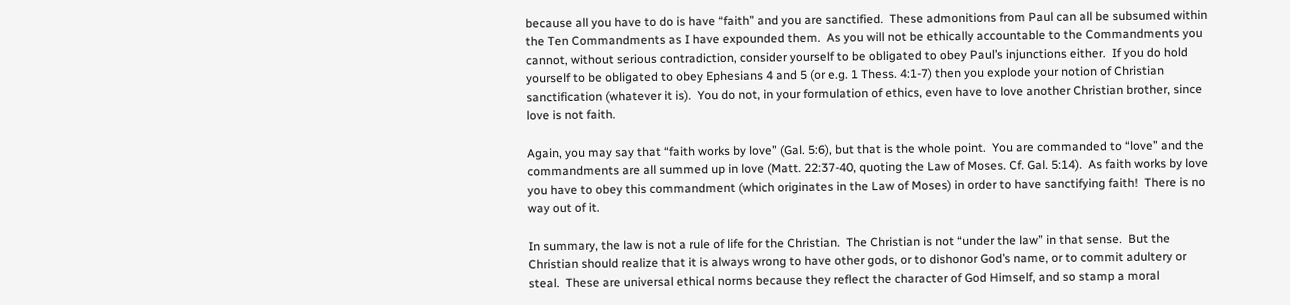because all you have to do is have “faith” and you are sanctified.  These admonitions from Paul can all be subsumed within the Ten Commandments as I have expounded them.  As you will not be ethically accountable to the Commandments you cannot, without serious contradiction, consider yourself to be obligated to obey Paul’s injunctions either.  If you do hold yourself to be obligated to obey Ephesians 4 and 5 (or e.g. 1 Thess. 4:1-7) then you explode your notion of Christian sanctification (whatever it is).  You do not, in your formulation of ethics, even have to love another Christian brother, since love is not faith.

Again, you may say that “faith works by love” (Gal. 5:6), but that is the whole point.  You are commanded to “love” and the commandments are all summed up in love (Matt. 22:37-40, quoting the Law of Moses. Cf. Gal. 5:14).  As faith works by love you have to obey this commandment (which originates in the Law of Moses) in order to have sanctifying faith!  There is no way out of it.

In summary, the law is not a rule of life for the Christian.  The Christian is not “under the law” in that sense.  But the Christian should realize that it is always wrong to have other gods, or to dishonor God’s name, or to commit adultery or steal.  These are universal ethical norms because they reflect the character of God Himself, and so stamp a moral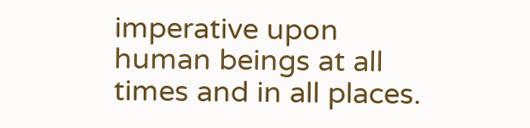imperative upon human beings at all times and in all places.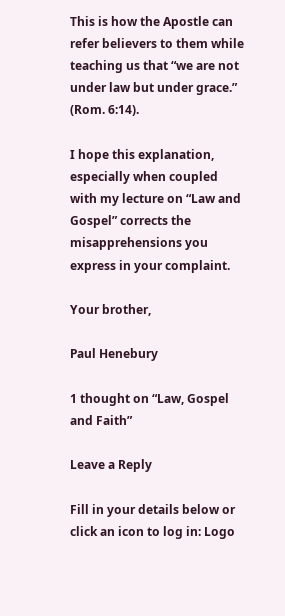This is how the Apostle can refer believers to them while teaching us that “we are not under law but under grace.” (Rom. 6:14).

I hope this explanation, especially when coupled with my lecture on “Law and Gospel” corrects the misapprehensions you express in your complaint.

Your brother,

Paul Henebury

1 thought on “Law, Gospel and Faith”

Leave a Reply

Fill in your details below or click an icon to log in: Logo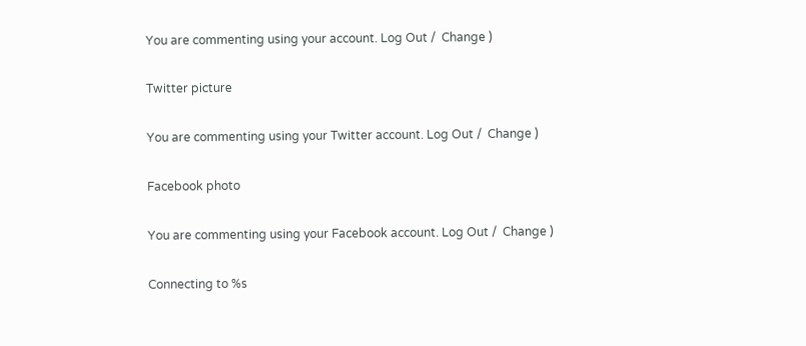You are commenting using your account. Log Out /  Change )

Twitter picture

You are commenting using your Twitter account. Log Out /  Change )

Facebook photo

You are commenting using your Facebook account. Log Out /  Change )

Connecting to %s